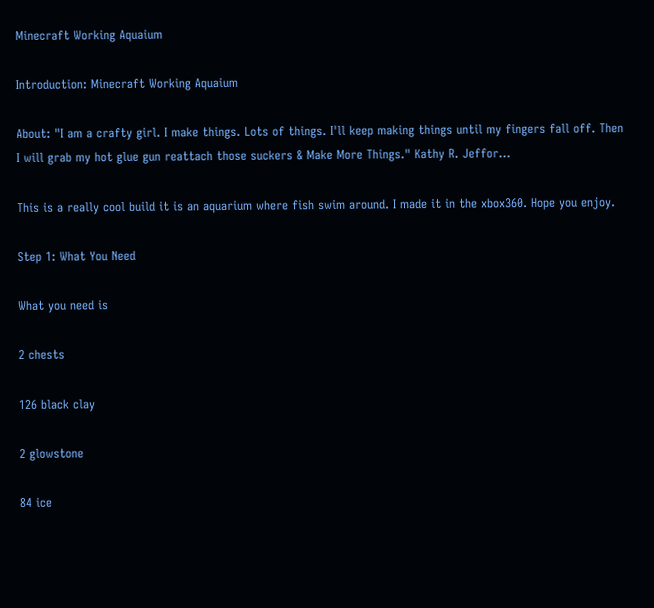Minecraft Working Aquaium

Introduction: Minecraft Working Aquaium

About: "I am a crafty girl. I make things. Lots of things. I'll keep making things until my fingers fall off. Then I will grab my hot glue gun reattach those suckers & Make More Things." Kathy R. Jeffor…

This is a really cool build it is an aquarium where fish swim around. I made it in the xbox360. Hope you enjoy.

Step 1: What You Need

What you need is

2 chests

126 black clay

2 glowstone

84 ice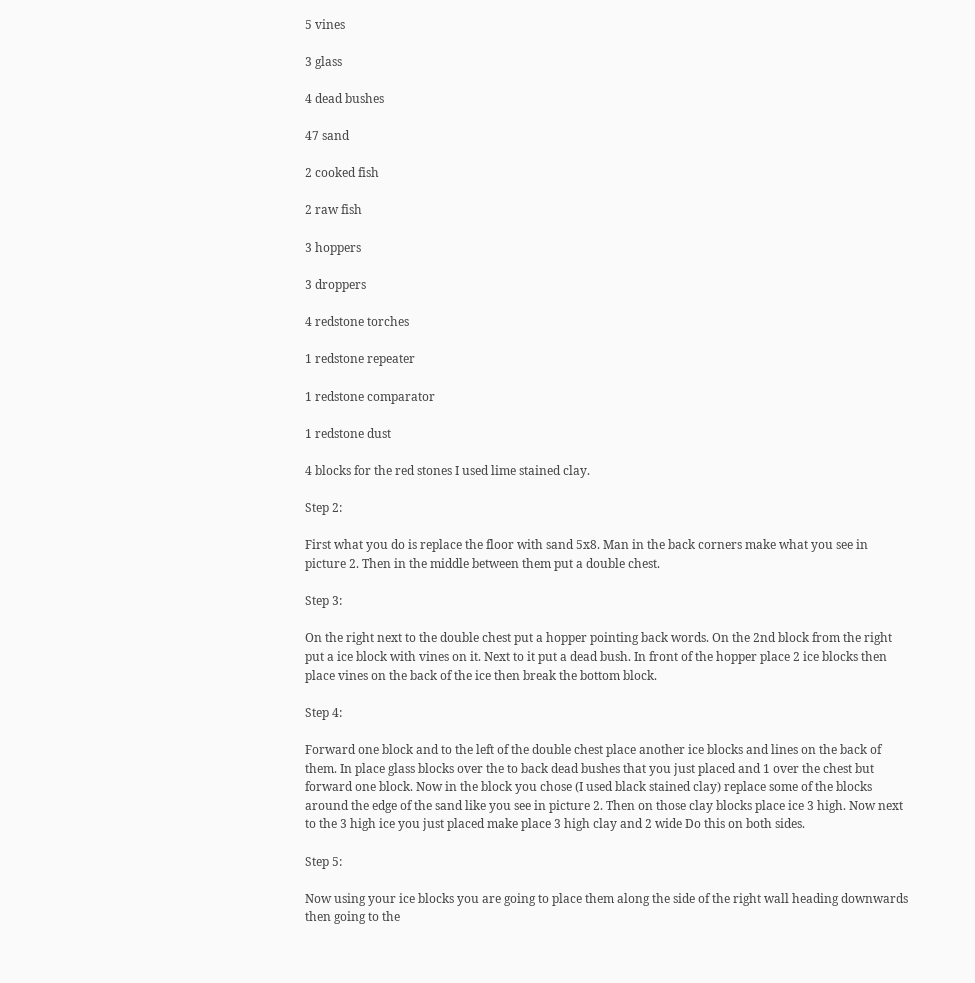5 vines

3 glass

4 dead bushes

47 sand

2 cooked fish

2 raw fish

3 hoppers

3 droppers

4 redstone torches

1 redstone repeater

1 redstone comparator

1 redstone dust

4 blocks for the red stones I used lime stained clay.

Step 2:

First what you do is replace the floor with sand 5x8. Man in the back corners make what you see in picture 2. Then in the middle between them put a double chest.

Step 3:

On the right next to the double chest put a hopper pointing back words. On the 2nd block from the right put a ice block with vines on it. Next to it put a dead bush. In front of the hopper place 2 ice blocks then place vines on the back of the ice then break the bottom block.

Step 4:

Forward one block and to the left of the double chest place another ice blocks and lines on the back of them. In place glass blocks over the to back dead bushes that you just placed and 1 over the chest but forward one block. Now in the block you chose (I used black stained clay) replace some of the blocks around the edge of the sand like you see in picture 2. Then on those clay blocks place ice 3 high. Now next to the 3 high ice you just placed make place 3 high clay and 2 wide Do this on both sides.

Step 5:

Now using your ice blocks you are going to place them along the side of the right wall heading downwards then going to the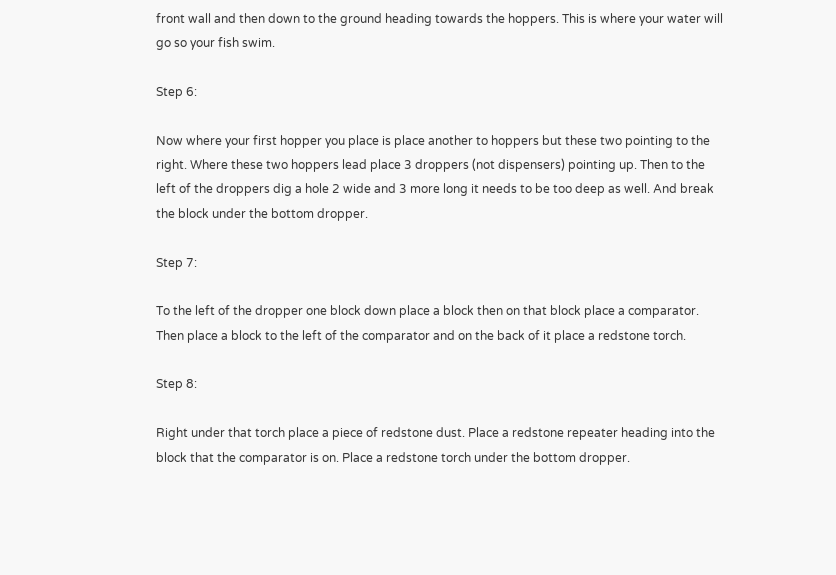front wall and then down to the ground heading towards the hoppers. This is where your water will go so your fish swim.

Step 6:

Now where your first hopper you place is place another to hoppers but these two pointing to the right. Where these two hoppers lead place 3 droppers (not dispensers) pointing up. Then to the left of the droppers dig a hole 2 wide and 3 more long it needs to be too deep as well. And break the block under the bottom dropper.

Step 7:

To the left of the dropper one block down place a block then on that block place a comparator. Then place a block to the left of the comparator and on the back of it place a redstone torch.

Step 8:

Right under that torch place a piece of redstone dust. Place a redstone repeater heading into the block that the comparator is on. Place a redstone torch under the bottom dropper.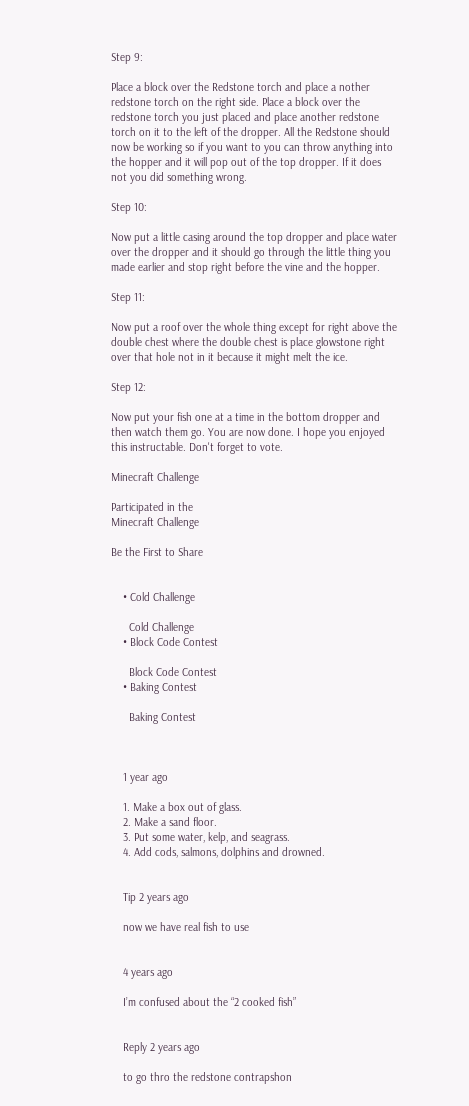Step 9:

Place a block over the Redstone torch and place a nother redstone torch on the right side. Place a block over the redstone torch you just placed and place another redstone torch on it to the left of the dropper. All the Redstone should now be working so if you want to you can throw anything into the hopper and it will pop out of the top dropper. If it does not you did something wrong.

Step 10:

Now put a little casing around the top dropper and place water over the dropper and it should go through the little thing you made earlier and stop right before the vine and the hopper.

Step 11:

Now put a roof over the whole thing except for right above the double chest where the double chest is place glowstone right over that hole not in it because it might melt the ice.

Step 12:

Now put your fish one at a time in the bottom dropper and then watch them go. You are now done. I hope you enjoyed this instructable. Don't forget to vote.

Minecraft Challenge

Participated in the
Minecraft Challenge

Be the First to Share


    • Cold Challenge

      Cold Challenge
    • Block Code Contest

      Block Code Contest
    • Baking Contest

      Baking Contest



    1 year ago

    1. Make a box out of glass.
    2. Make a sand floor.
    3. Put some water, kelp, and seagrass.
    4. Add cods, salmons, dolphins and drowned.


    Tip 2 years ago

    now we have real fish to use


    4 years ago

    I’m confused about the “2 cooked fish”


    Reply 2 years ago

    to go thro the redstone contrapshon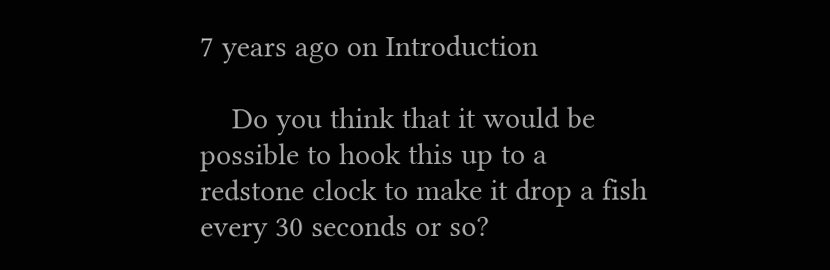7 years ago on Introduction

    Do you think that it would be possible to hook this up to a redstone clock to make it drop a fish every 30 seconds or so?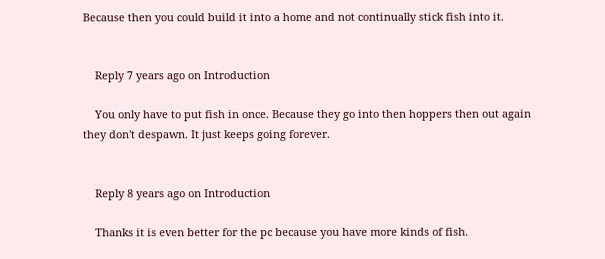Because then you could build it into a home and not continually stick fish into it.


    Reply 7 years ago on Introduction

    You only have to put fish in once. Because they go into then hoppers then out again they don't despawn. It just keeps going forever.


    Reply 8 years ago on Introduction

    Thanks it is even better for the pc because you have more kinds of fish.